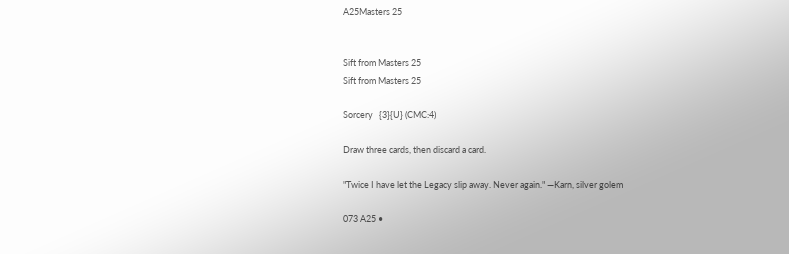A25Masters 25


Sift from Masters 25
Sift from Masters 25

Sorcery   {3}{U} (CMC:4)

Draw three cards, then discard a card.

"Twice I have let the Legacy slip away. Never again." —Karn, silver golem

073 A25 •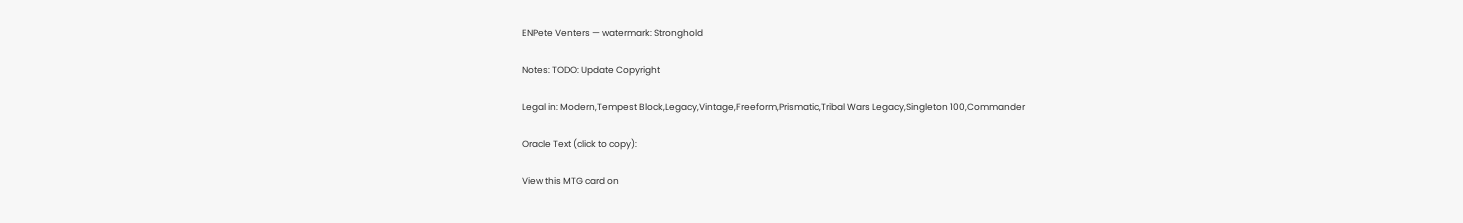ENPete Venters — watermark: Stronghold

Notes: TODO: Update Copyright

Legal in: Modern,Tempest Block,Legacy,Vintage,Freeform,Prismatic,Tribal Wars Legacy,Singleton 100,Commander

Oracle Text (click to copy):

View this MTG card on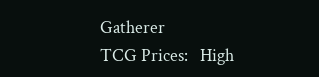Gatherer
TCG Prices:   High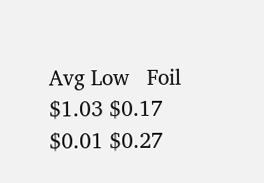Avg Low   Foil
$1.03 $0.17 $0.01 $0.27